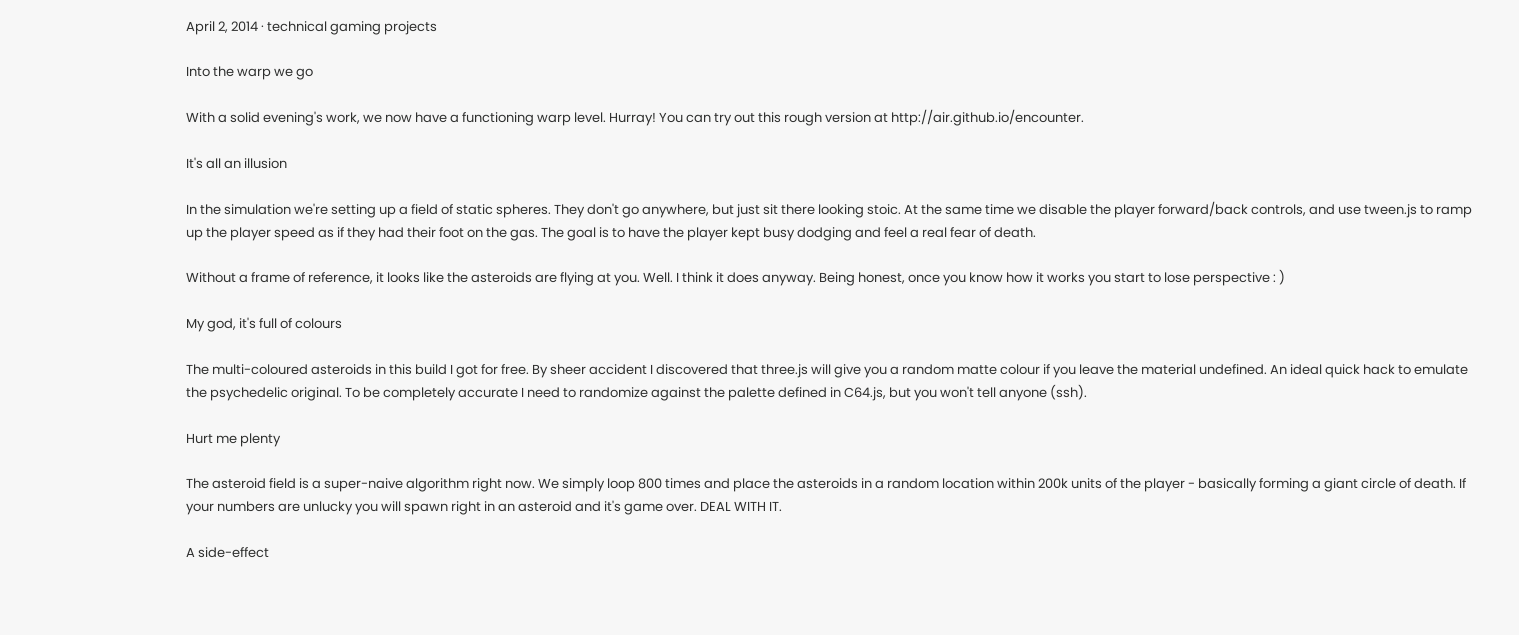April 2, 2014 · technical gaming projects

Into the warp we go

With a solid evening's work, we now have a functioning warp level. Hurray! You can try out this rough version at http://air.github.io/encounter.

It's all an illusion

In the simulation we're setting up a field of static spheres. They don't go anywhere, but just sit there looking stoic. At the same time we disable the player forward/back controls, and use tween.js to ramp up the player speed as if they had their foot on the gas. The goal is to have the player kept busy dodging and feel a real fear of death.

Without a frame of reference, it looks like the asteroids are flying at you. Well. I think it does anyway. Being honest, once you know how it works you start to lose perspective : )

My god, it's full of colours

The multi-coloured asteroids in this build I got for free. By sheer accident I discovered that three.js will give you a random matte colour if you leave the material undefined. An ideal quick hack to emulate the psychedelic original. To be completely accurate I need to randomize against the palette defined in C64.js, but you won't tell anyone (ssh).

Hurt me plenty

The asteroid field is a super-naive algorithm right now. We simply loop 800 times and place the asteroids in a random location within 200k units of the player - basically forming a giant circle of death. If your numbers are unlucky you will spawn right in an asteroid and it's game over. DEAL WITH IT.

A side-effect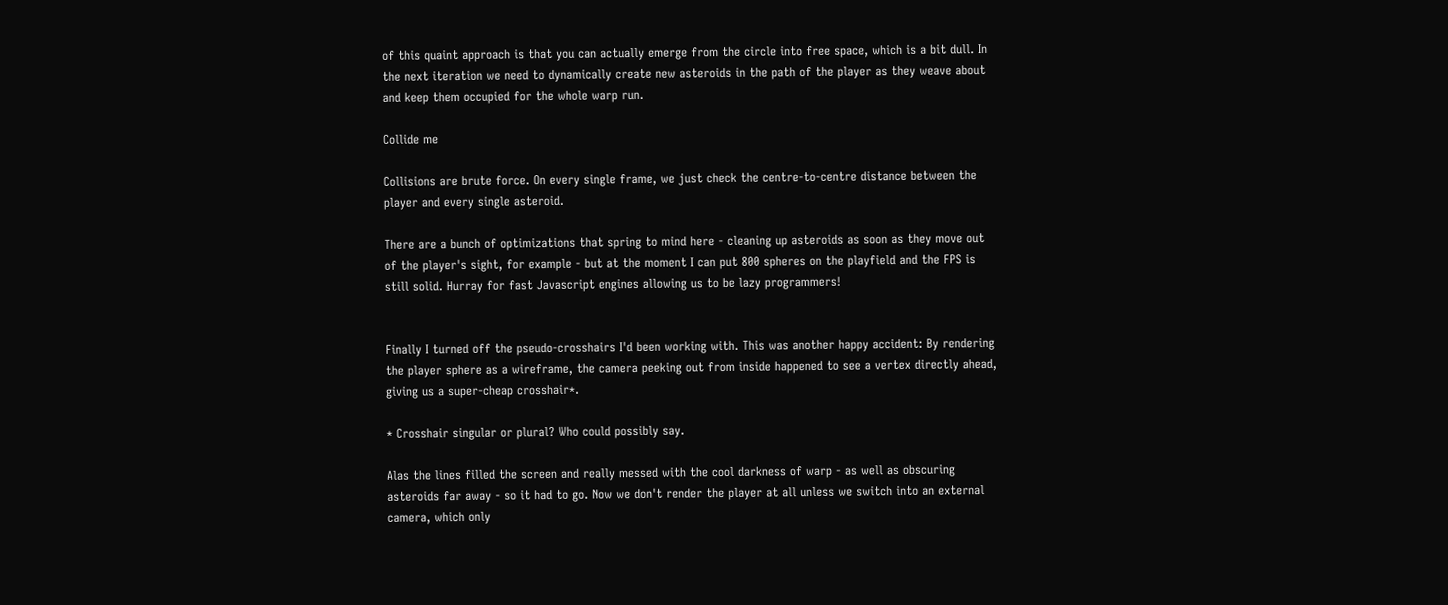of this quaint approach is that you can actually emerge from the circle into free space, which is a bit dull. In the next iteration we need to dynamically create new asteroids in the path of the player as they weave about and keep them occupied for the whole warp run.

Collide me

Collisions are brute force. On every single frame, we just check the centre-to-centre distance between the player and every single asteroid.

There are a bunch of optimizations that spring to mind here - cleaning up asteroids as soon as they move out of the player's sight, for example - but at the moment I can put 800 spheres on the playfield and the FPS is still solid. Hurray for fast Javascript engines allowing us to be lazy programmers!


Finally I turned off the pseudo-crosshairs I'd been working with. This was another happy accident: By rendering the player sphere as a wireframe, the camera peeking out from inside happened to see a vertex directly ahead, giving us a super-cheap crosshair*.

* Crosshair singular or plural? Who could possibly say.

Alas the lines filled the screen and really messed with the cool darkness of warp - as well as obscuring asteroids far away - so it had to go. Now we don't render the player at all unless we switch into an external camera, which only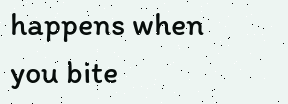happens when you bite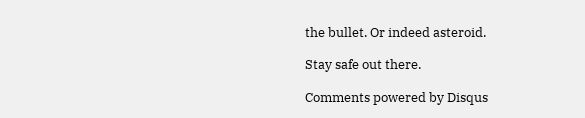the bullet. Or indeed asteroid.

Stay safe out there.

Comments powered by Disqus